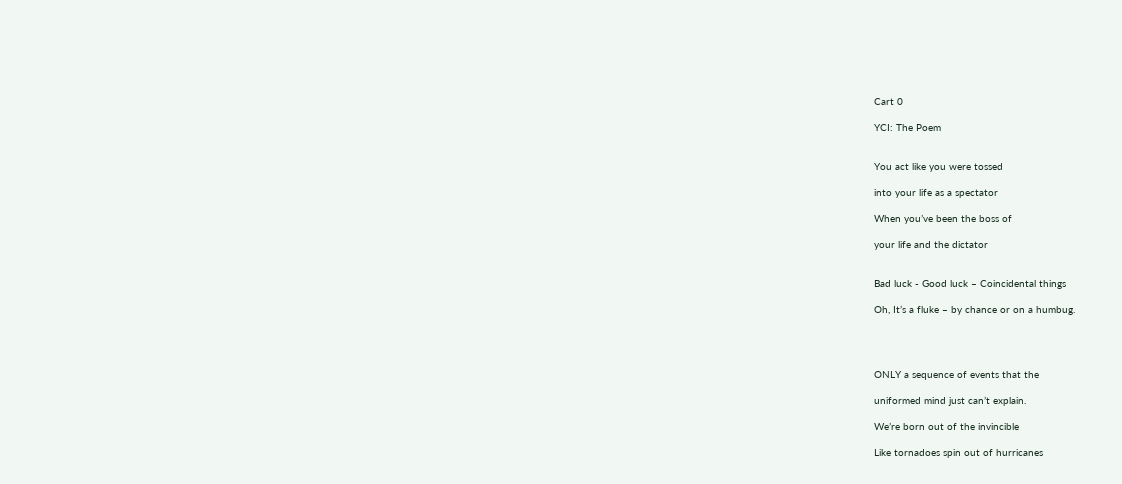Cart 0

YCI: The Poem


You act like you were tossed

into your life as a spectator

When you’ve been the boss of

your life and the dictator


Bad luck - Good luck – Coincidental things

Oh, It’s a fluke – by chance or on a humbug.




ONLY a sequence of events that the

uniformed mind just can’t explain.

We’re born out of the invincible

Like tornadoes spin out of hurricanes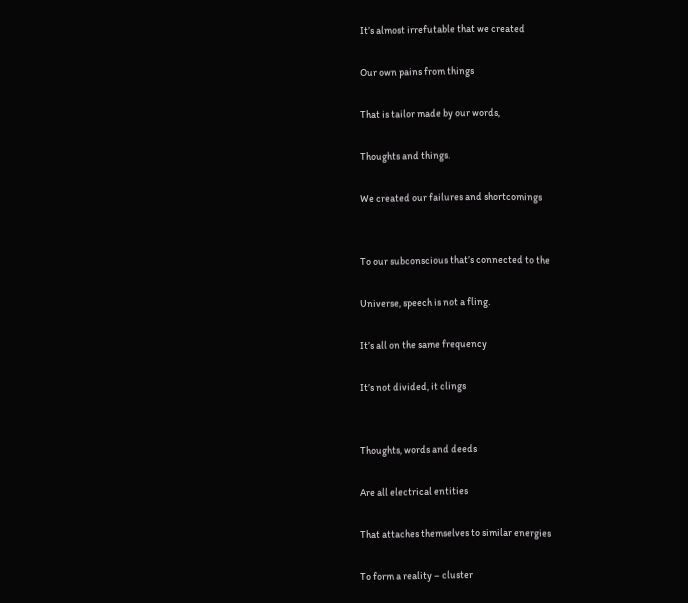It’s almost irrefutable that we created

Our own pains from things

That is tailor made by our words,

Thoughts and things.

We created our failures and shortcomings


To our subconscious that’s connected to the

Universe, speech is not a fling.

It’s all on the same frequency

It’s not divided, it clings


Thoughts, words and deeds

Are all electrical entities

That attaches themselves to similar energies

To form a reality – cluster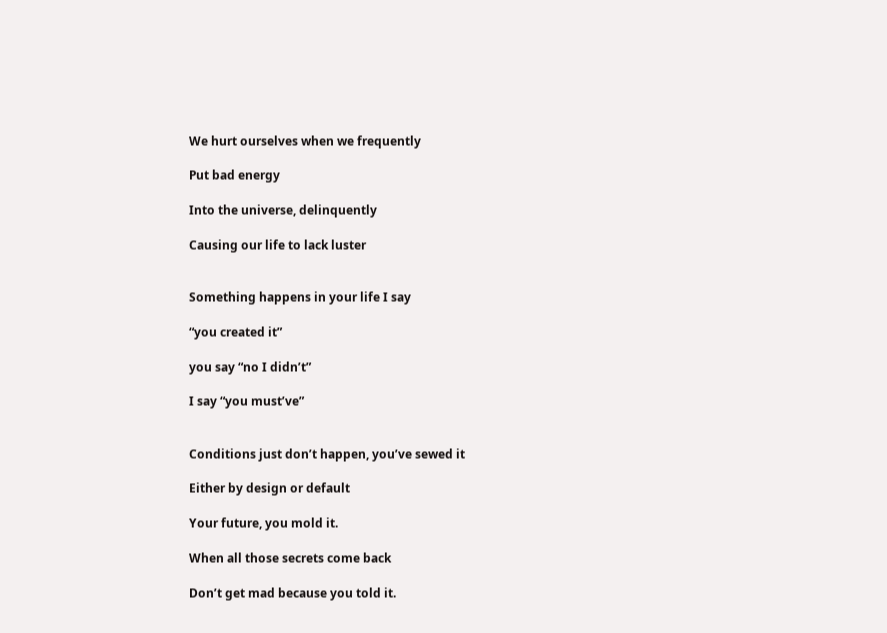We hurt ourselves when we frequently

Put bad energy

Into the universe, delinquently

Causing our life to lack luster


Something happens in your life I say

“you created it”

you say “no I didn’t”

I say “you must’ve”


Conditions just don’t happen, you’ve sewed it

Either by design or default

Your future, you mold it.

When all those secrets come back

Don’t get mad because you told it.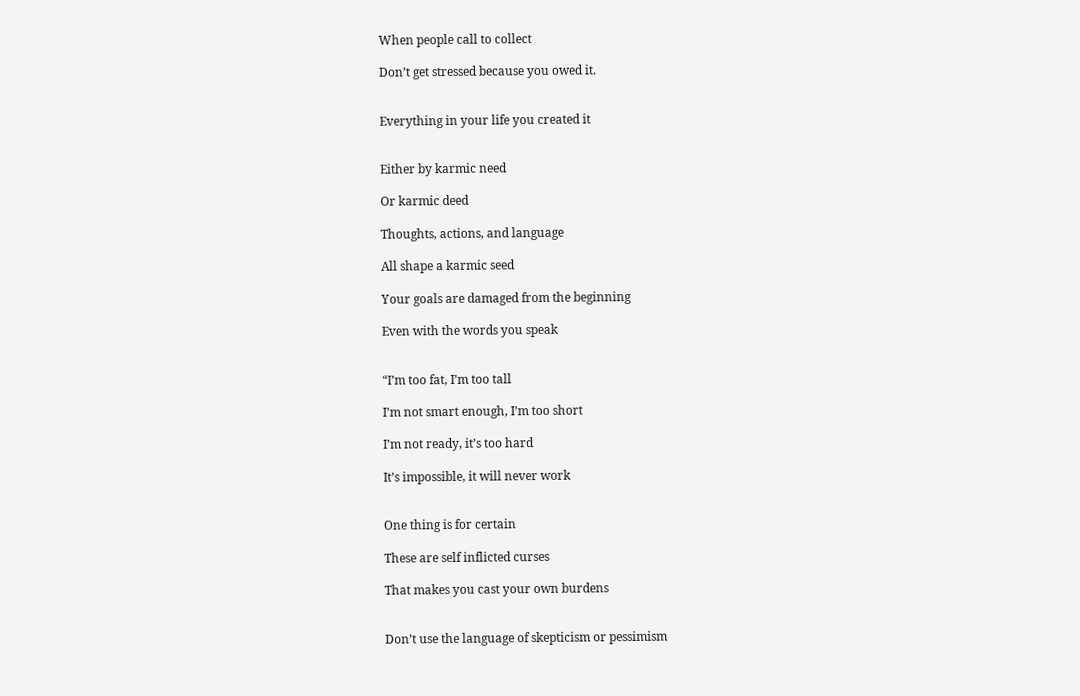When people call to collect

Don’t get stressed because you owed it.


Everything in your life you created it


Either by karmic need

Or karmic deed

Thoughts, actions, and language

All shape a karmic seed

Your goals are damaged from the beginning

Even with the words you speak


“I’m too fat, I’m too tall

I’m not smart enough, I’m too short

I’m not ready, it’s too hard

It’s impossible, it will never work


One thing is for certain

These are self inflicted curses

That makes you cast your own burdens


Don’t use the language of skepticism or pessimism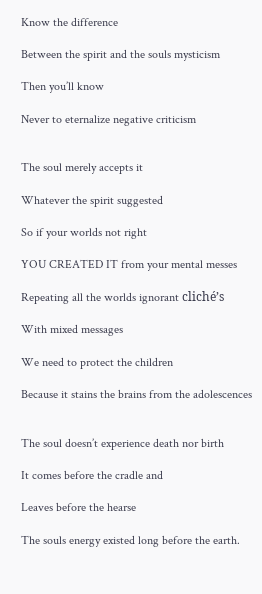Know the difference

Between the spirit and the souls mysticism

Then you’ll know

Never to eternalize negative criticism


The soul merely accepts it

Whatever the spirit suggested

So if your worlds not right

YOU CREATED IT from your mental messes

Repeating all the worlds ignorant cliché’s

With mixed messages

We need to protect the children

Because it stains the brains from the adolescences


The soul doesn’t experience death nor birth

It comes before the cradle and

Leaves before the hearse

The souls energy existed long before the earth.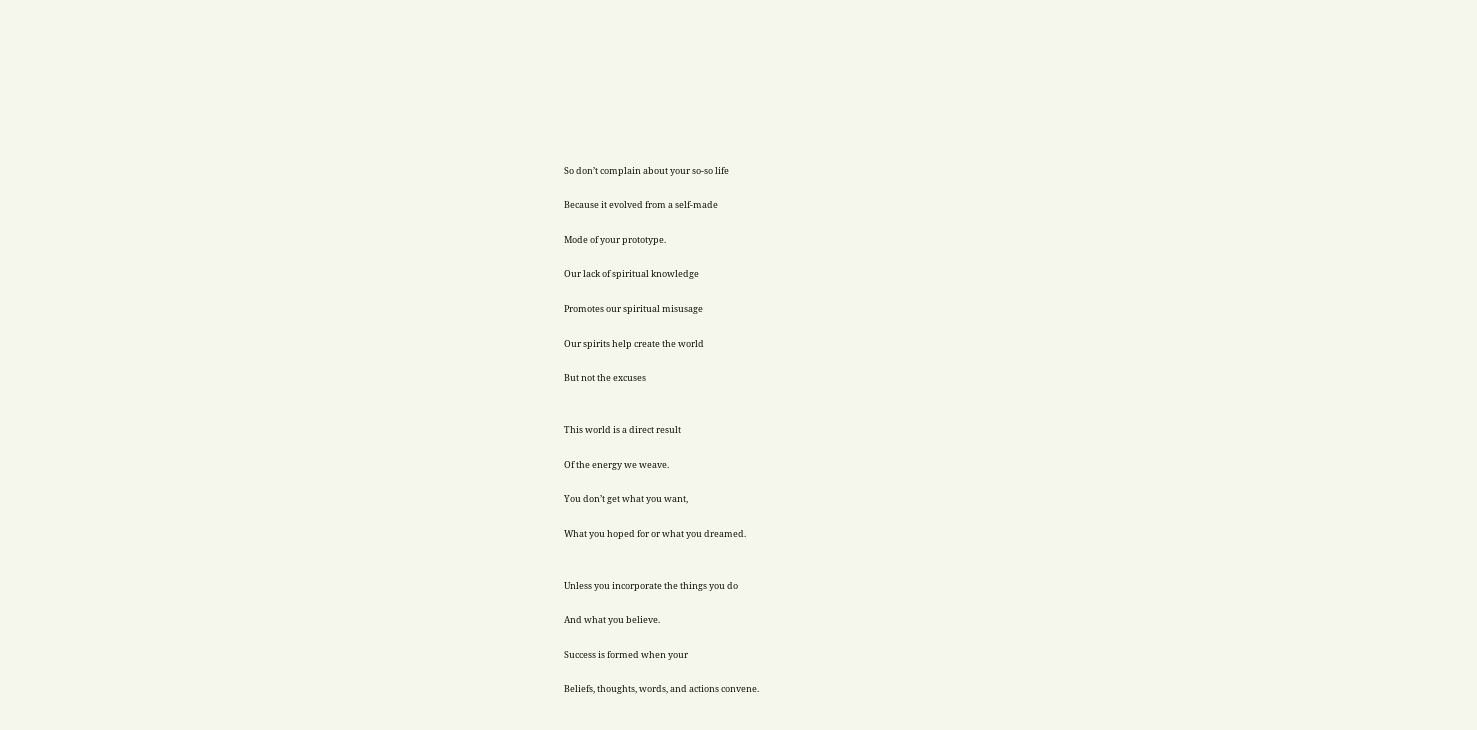So don’t complain about your so-so life

Because it evolved from a self-made

Mode of your prototype.

Our lack of spiritual knowledge

Promotes our spiritual misusage

Our spirits help create the world

But not the excuses


This world is a direct result

Of the energy we weave.

You don’t get what you want,

What you hoped for or what you dreamed.


Unless you incorporate the things you do

And what you believe.

Success is formed when your

Beliefs, thoughts, words, and actions convene.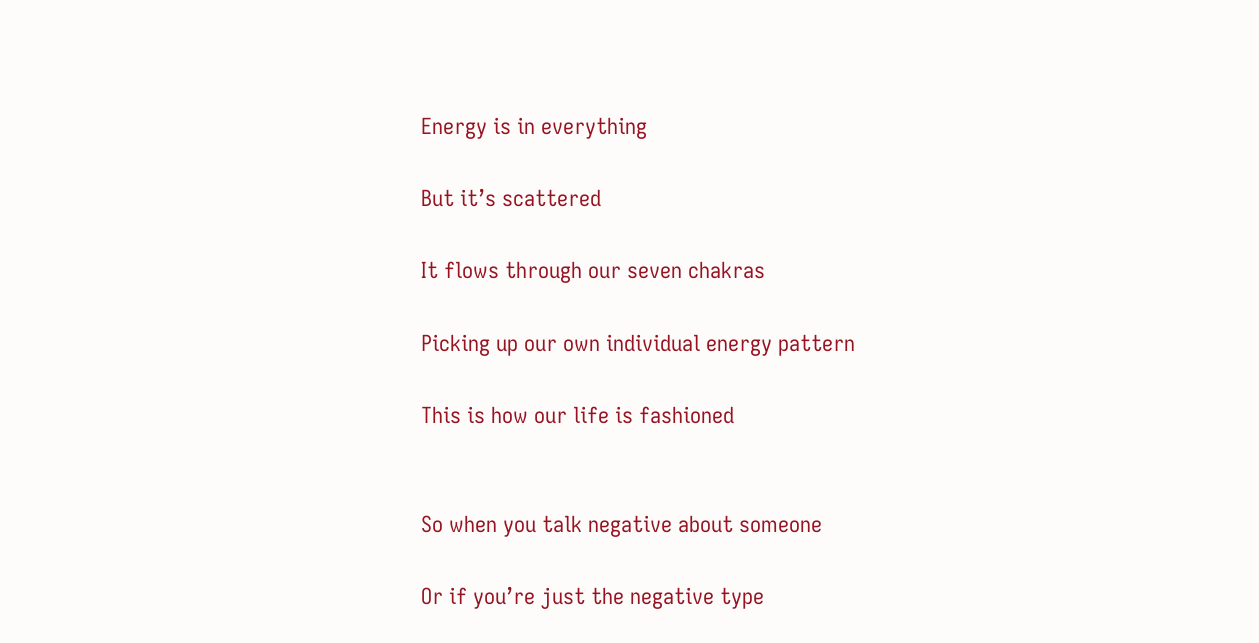Energy is in everything

But it’s scattered

It flows through our seven chakras

Picking up our own individual energy pattern

This is how our life is fashioned


So when you talk negative about someone

Or if you’re just the negative type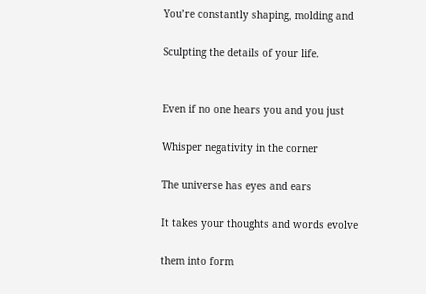You’re constantly shaping, molding and

Sculpting the details of your life.


Even if no one hears you and you just

Whisper negativity in the corner

The universe has eyes and ears

It takes your thoughts and words evolve

them into form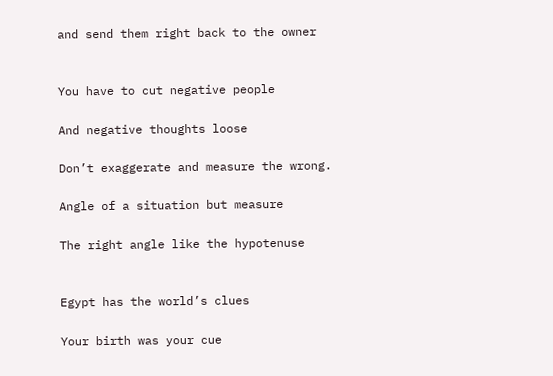and send them right back to the owner


You have to cut negative people

And negative thoughts loose

Don’t exaggerate and measure the wrong.

Angle of a situation but measure

The right angle like the hypotenuse


Egypt has the world’s clues

Your birth was your cue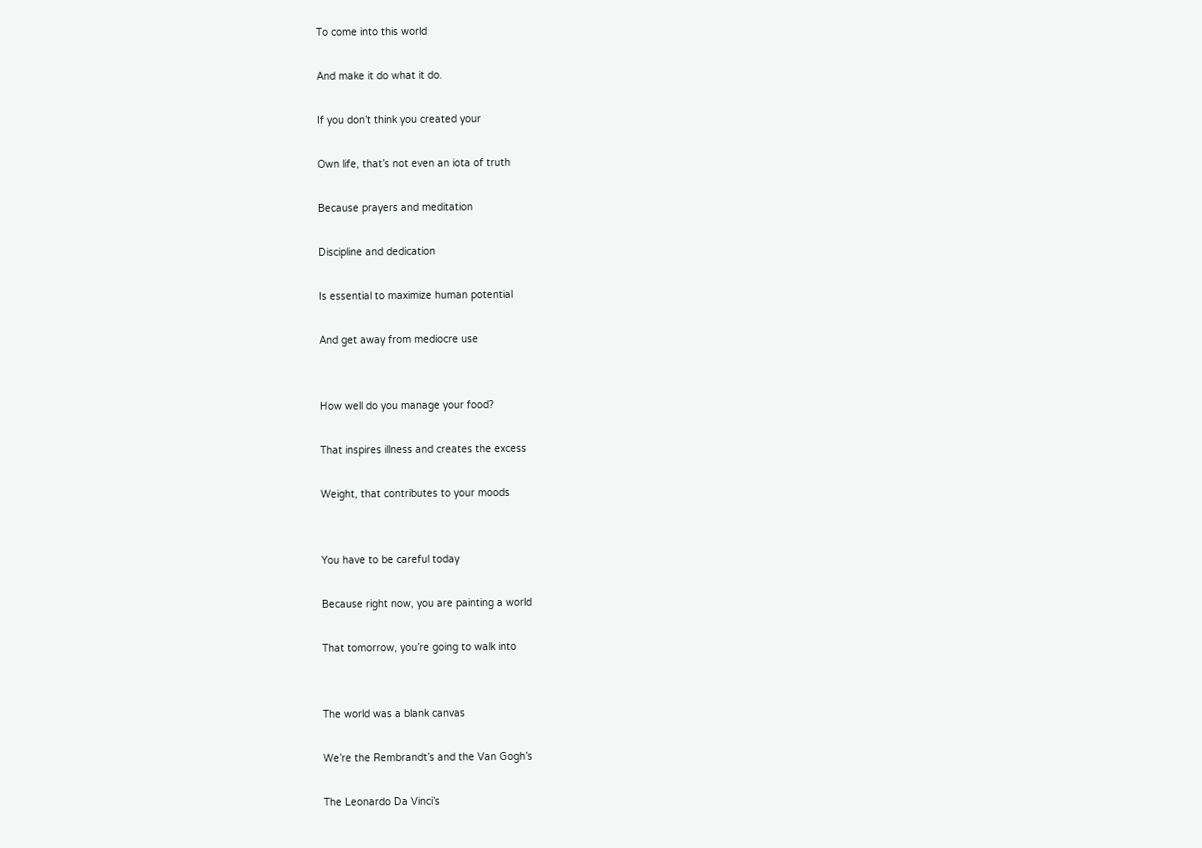To come into this world

And make it do what it do.

If you don’t think you created your

Own life, that’s not even an iota of truth

Because prayers and meditation

Discipline and dedication

Is essential to maximize human potential

And get away from mediocre use


How well do you manage your food?

That inspires illness and creates the excess

Weight, that contributes to your moods


You have to be careful today

Because right now, you are painting a world

That tomorrow, you’re going to walk into


The world was a blank canvas

We’re the Rembrandt’s and the Van Gogh’s

The Leonardo Da Vinci’s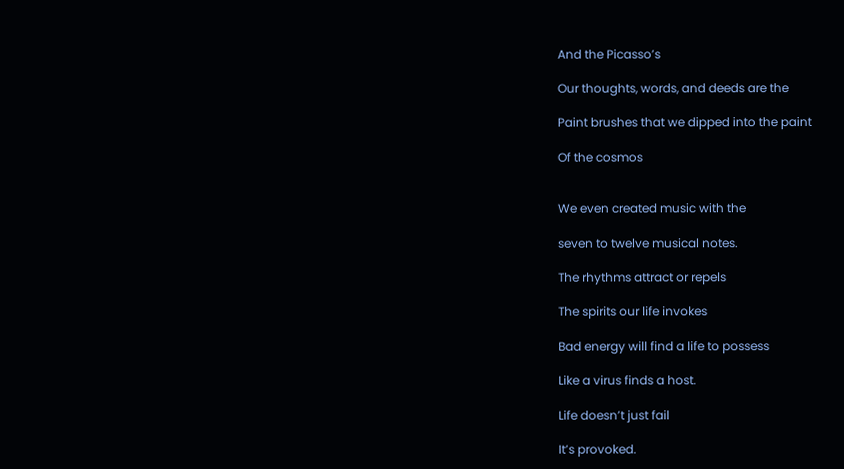And the Picasso’s

Our thoughts, words, and deeds are the

Paint brushes that we dipped into the paint

Of the cosmos


We even created music with the

seven to twelve musical notes.

The rhythms attract or repels

The spirits our life invokes

Bad energy will find a life to possess

Like a virus finds a host.

Life doesn’t just fail

It’s provoked.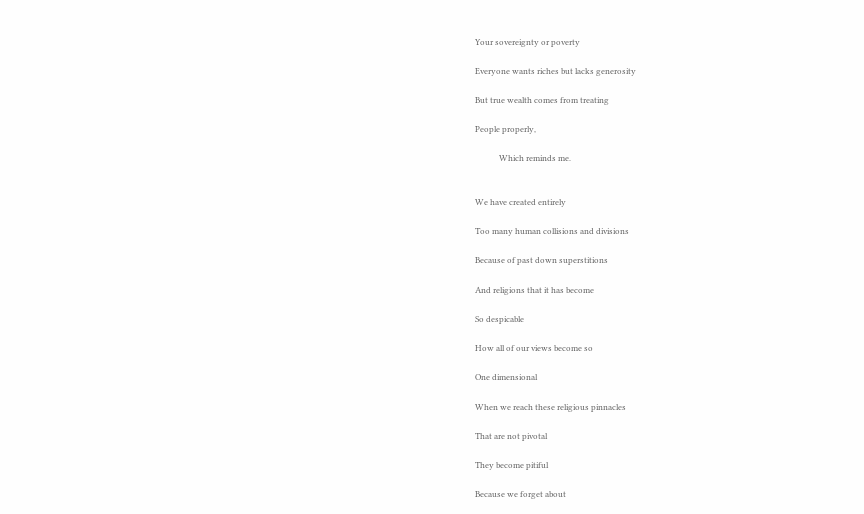Your sovereignty or poverty

Everyone wants riches but lacks generosity

But true wealth comes from treating

People properly,

            Which reminds me.


We have created entirely

Too many human collisions and divisions

Because of past down superstitions

And religions that it has become

So despicable

How all of our views become so

One dimensional

When we reach these religious pinnacles

That are not pivotal

They become pitiful

Because we forget about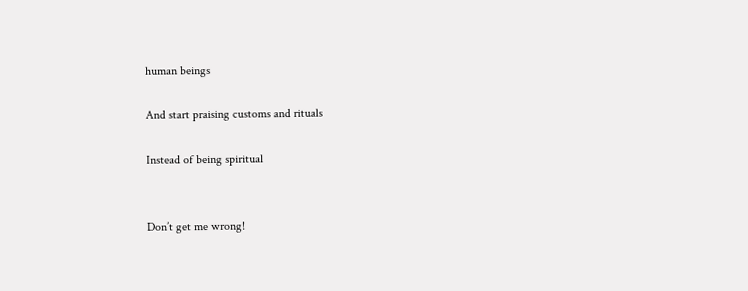human beings

And start praising customs and rituals

Instead of being spiritual


Don’t get me wrong!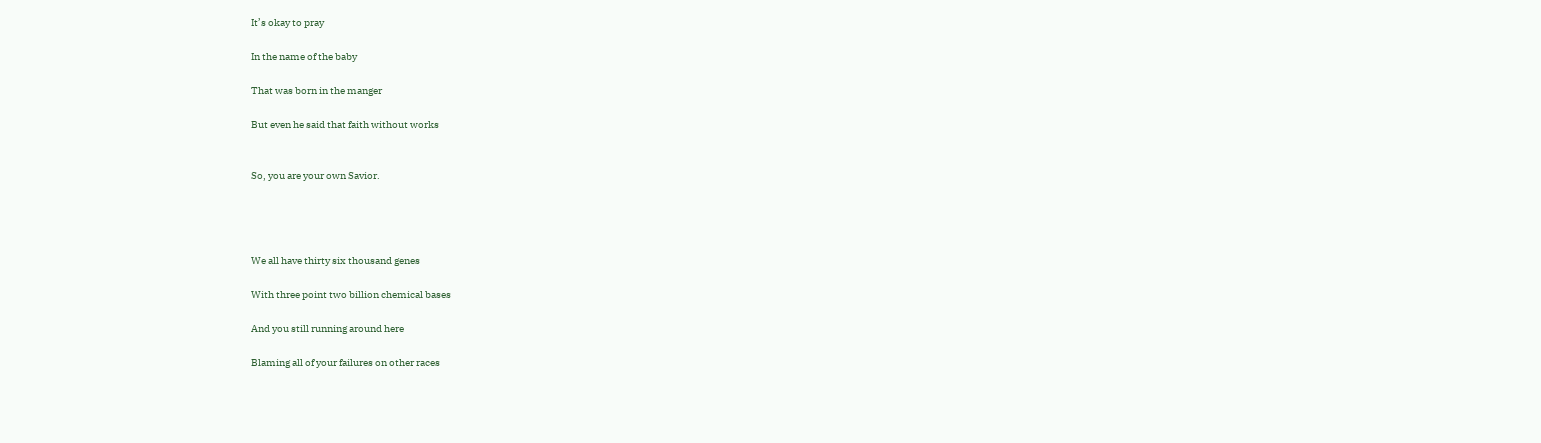It’s okay to pray

In the name of the baby

That was born in the manger

But even he said that faith without works


So, you are your own Savior.




We all have thirty six thousand genes

With three point two billion chemical bases

And you still running around here

Blaming all of your failures on other races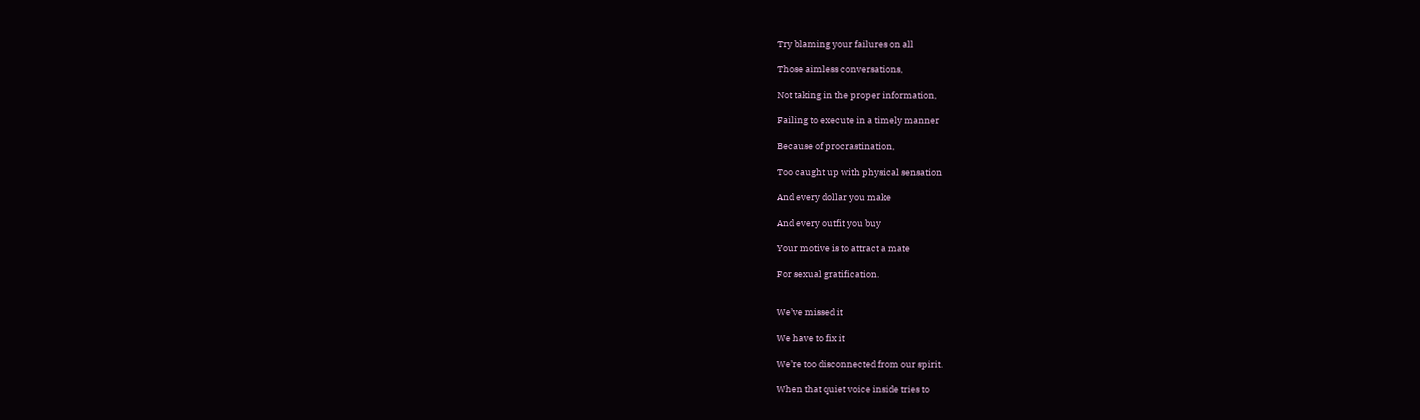Try blaming your failures on all

Those aimless conversations,

Not taking in the proper information,

Failing to execute in a timely manner

Because of procrastination,

Too caught up with physical sensation

And every dollar you make

And every outfit you buy

Your motive is to attract a mate

For sexual gratification.


We’ve missed it

We have to fix it

We’re too disconnected from our spirit.

When that quiet voice inside tries to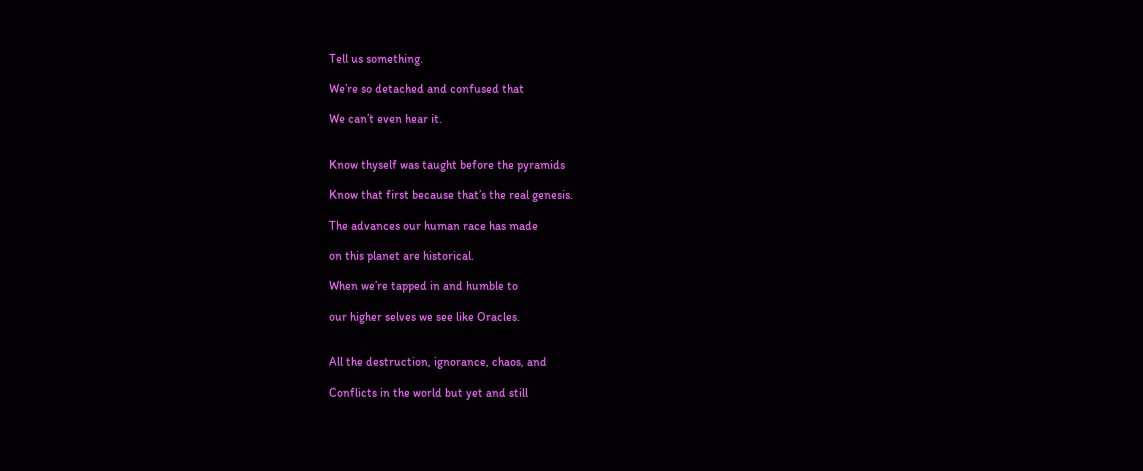Tell us something.

We’re so detached and confused that

We can’t even hear it.


Know thyself was taught before the pyramids

Know that first because that’s the real genesis.

The advances our human race has made

on this planet are historical.

When we’re tapped in and humble to

our higher selves we see like Oracles.


All the destruction, ignorance, chaos, and

Conflicts in the world but yet and still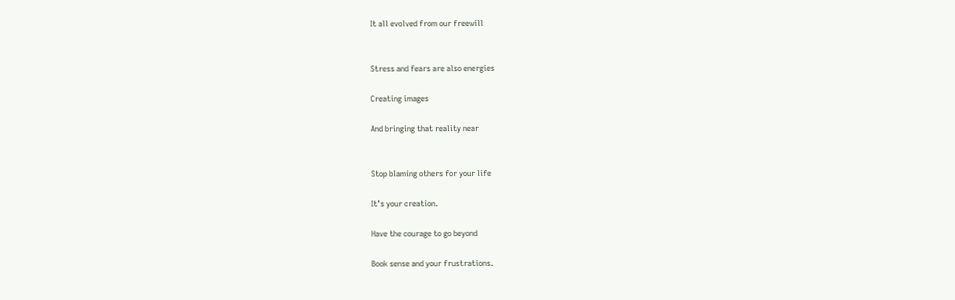It all evolved from our freewill


Stress and fears are also energies

Creating images

And bringing that reality near


Stop blaming others for your life

It’s your creation.

Have the courage to go beyond

Book sense and your frustrations.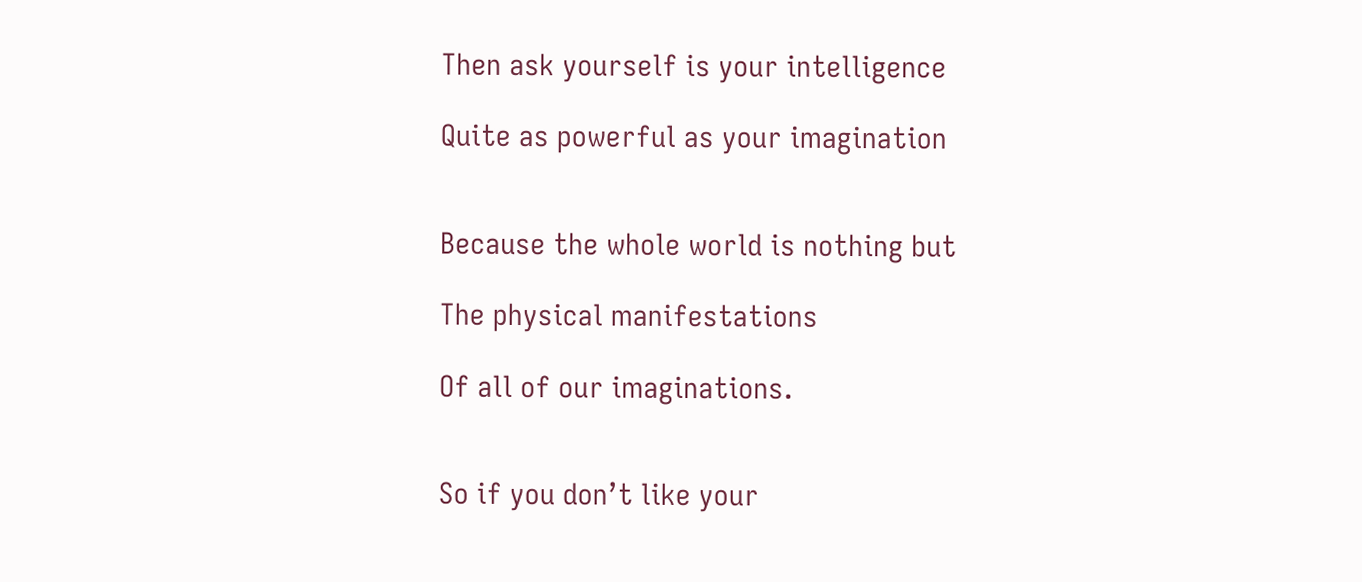Then ask yourself is your intelligence

Quite as powerful as your imagination


Because the whole world is nothing but

The physical manifestations

Of all of our imaginations.


So if you don’t like your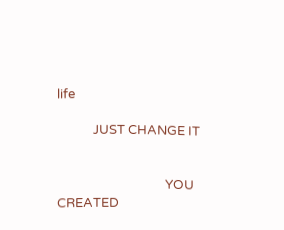life

            JUST CHANGE IT


                                    YOU CREATED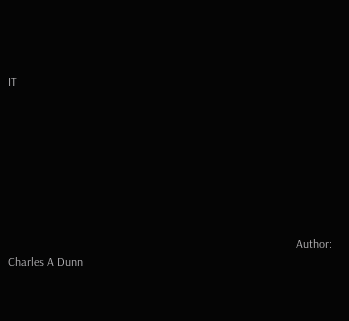IT








                                                                                                Author: Charles A Dunn